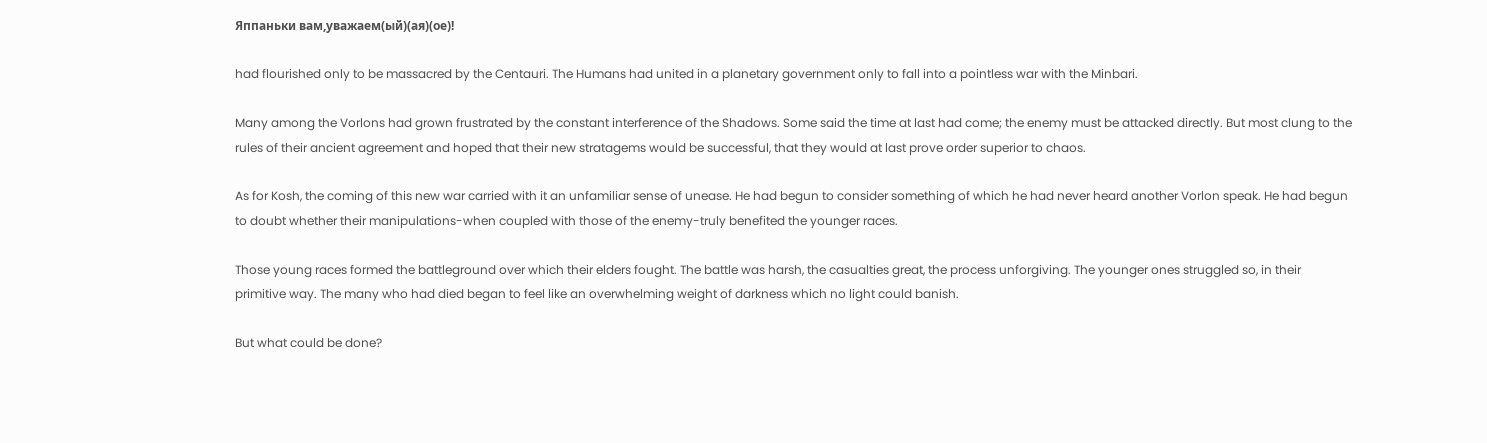Яппаньки вам,уважаем(ый)(ая)(ое)!

had flourished only to be massacred by the Centauri. The Humans had united in a planetary government only to fall into a pointless war with the Minbari.

Many among the Vorlons had grown frustrated by the constant interference of the Shadows. Some said the time at last had come; the enemy must be attacked directly. But most clung to the rules of their ancient agreement and hoped that their new stratagems would be successful, that they would at last prove order superior to chaos.

As for Kosh, the coming of this new war carried with it an unfamiliar sense of unease. He had begun to consider something of which he had never heard another Vorlon speak. He had begun to doubt whether their manipulations-when coupled with those of the enemy-truly benefited the younger races.

Those young races formed the battleground over which their elders fought. The battle was harsh, the casualties great, the process unforgiving. The younger ones struggled so, in their primitive way. The many who had died began to feel like an overwhelming weight of darkness which no light could banish.

But what could be done?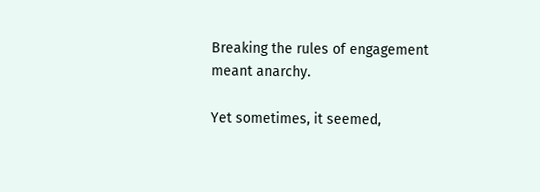Breaking the rules of engagement meant anarchy.

Yet sometimes, it seemed,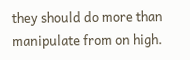they should do more than manipulate from on high.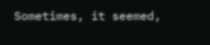Sometimes, it seemed,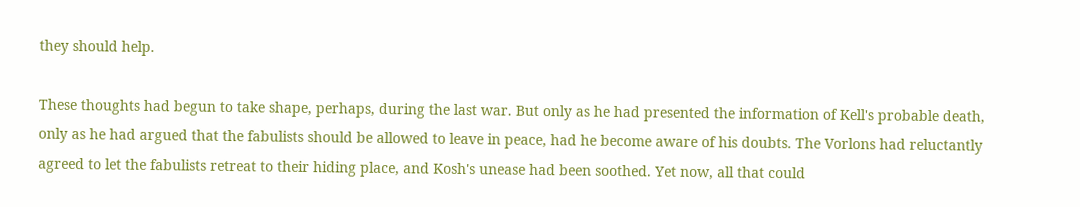they should help.

These thoughts had begun to take shape, perhaps, during the last war. But only as he had presented the information of Kell's probable death, only as he had argued that the fabulists should be allowed to leave in peace, had he become aware of his doubts. The Vorlons had reluctantly agreed to let the fabulists retreat to their hiding place, and Kosh's unease had been soothed. Yet now, all that could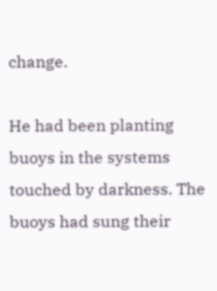change.

He had been planting buoys in the systems touched by darkness. The buoys had sung their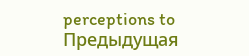perceptions to
Предыдущая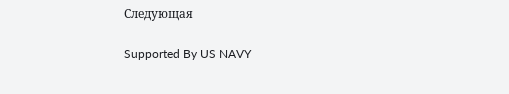Следующая

Supported By US NAVY